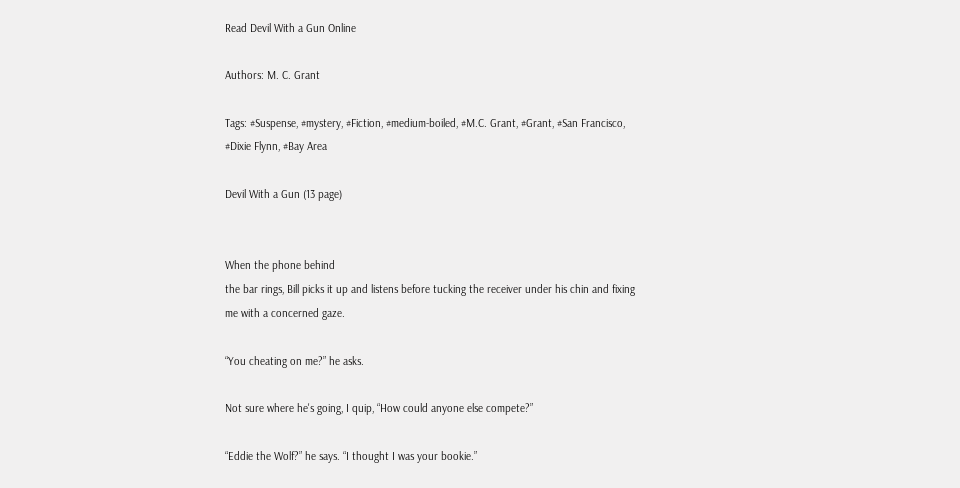Read Devil With a Gun Online

Authors: M. C. Grant

Tags: #Suspense, #mystery, #Fiction, #medium-boiled, #M.C. Grant, #Grant, #San Francisco, #Dixie Flynn, #Bay Area

Devil With a Gun (13 page)


When the phone behind
the bar rings, Bill picks it up and listens before tucking the receiver under his chin and fixing me with a concerned gaze.

“You cheating on me?” he asks.

Not sure where he's going, I quip, “How could anyone else compete?”

“Eddie the Wolf?” he says. “I thought I was your bookie.”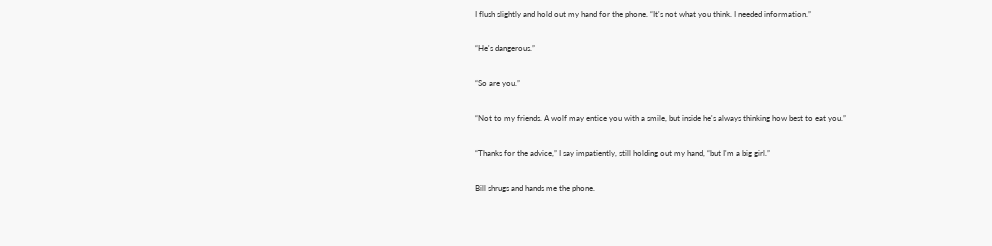I flush slightly and hold out my hand for the phone. “It's not what you think. I needed information.”

“He's dangerous.”

“So are you.”

“Not to my friends. A wolf may entice you with a smile, but inside he's always thinking how best to eat you.”

“Thanks for the advice,” I say impatiently, still holding out my hand, “but I'm a big girl.”

Bill shrugs and hands me the phone.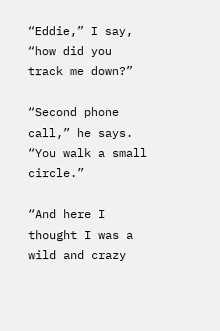“Eddie,” I say, “how did you track me down?”

“Second phone call,” he says. “You walk a small circle.”

“And here I thought I was a wild and crazy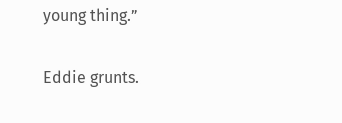young thing.”

Eddie grunts.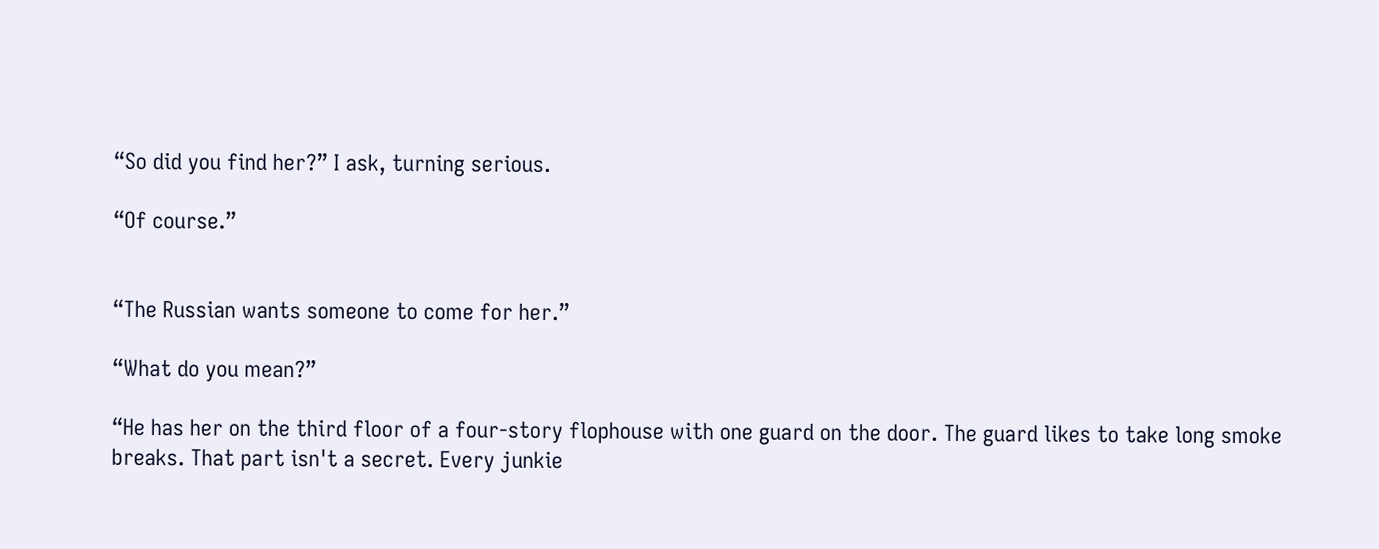“So did you find her?” I ask, turning serious.

“Of course.”


“The Russian wants someone to come for her.”

“What do you mean?”

“He has her on the third floor of a four-story flophouse with one guard on the door. The guard likes to take long smoke breaks. That part isn't a secret. Every junkie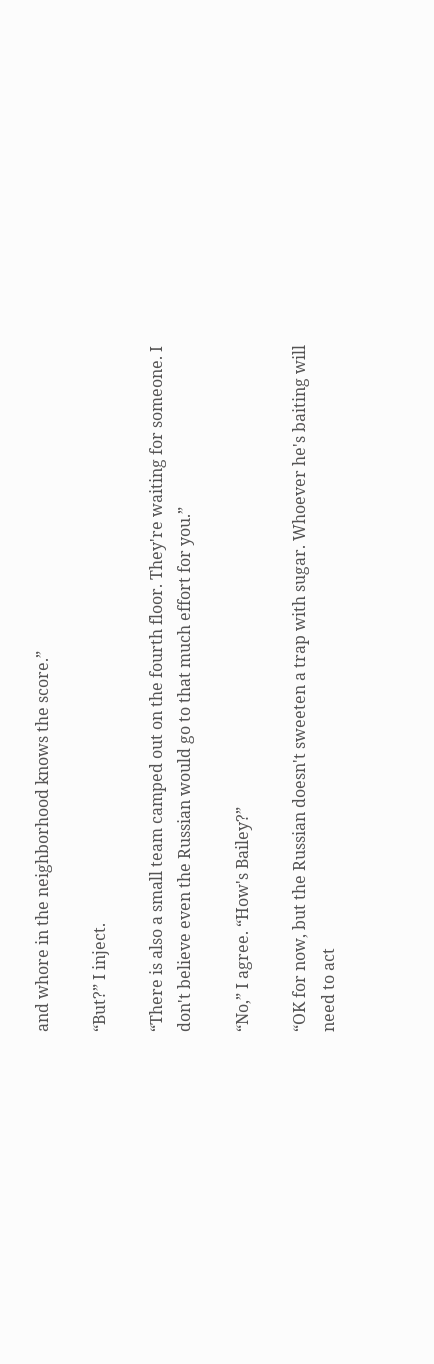and whore in the neighborhood knows the score.”

“But?” I inject.

“There is also a small team camped out on the fourth floor. They're waiting for someone. I don't believe even the Russian would go to that much effort for you.”

“No,” I agree. “How's Bailey?”

“OK for now, but the Russian doesn't sweeten a trap with sugar. Whoever he's baiting will need to act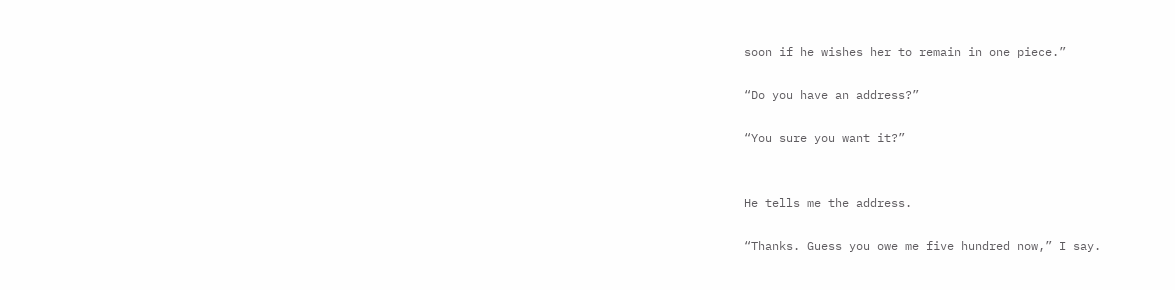soon if he wishes her to remain in one piece.”

“Do you have an address?”

“You sure you want it?”


He tells me the address.

“Thanks. Guess you owe me five hundred now,” I say.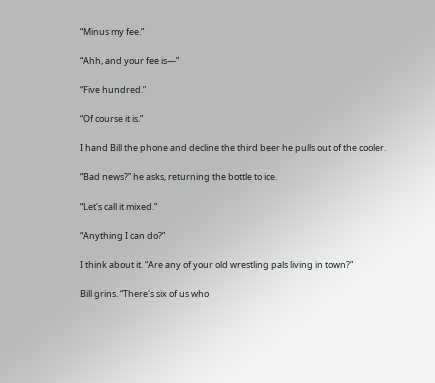“Minus my fee.”

“Ahh, and your fee is—”

“Five hundred.”

“Of course it is.”

I hand Bill the phone and decline the third beer he pulls out of the cooler.

“Bad news?” he asks, returning the bottle to ice.

“Let's call it mixed.”

“Anything I can do?”

I think about it. “Are any of your old wrestling pals living in town?”

Bill grins. “There's six of us who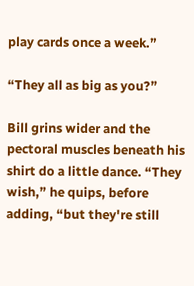play cards once a week.”

“They all as big as you?”

Bill grins wider and the pectoral muscles beneath his shirt do a little dance. “They wish,” he quips, before adding, “but they're still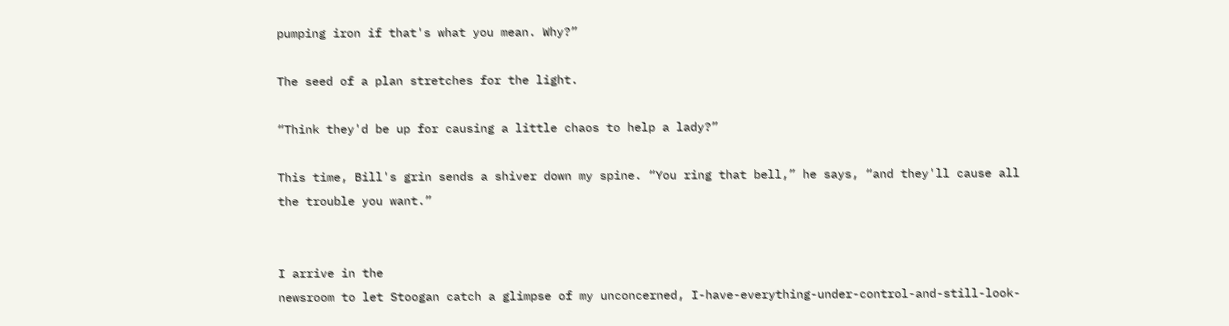pumping iron if that's what you mean. Why?”

The seed of a plan stretches for the light.

“Think they'd be up for causing a little chaos to help a lady?”

This time, Bill's grin sends a shiver down my spine. “You ring that bell,” he says, “and they'll cause all the trouble you want.”


I arrive in the
newsroom to let Stoogan catch a glimpse of my unconcerned, I-have-everything-under-control-and-still-look-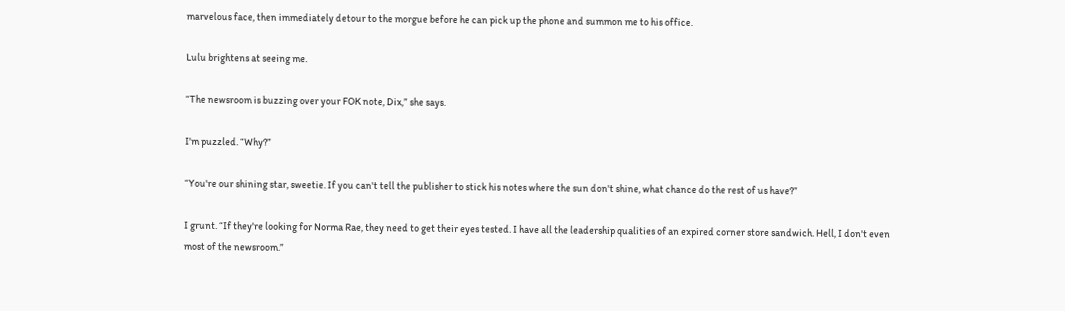marvelous face, then immediately detour to the morgue before he can pick up the phone and summon me to his office.

Lulu brightens at seeing me.

“The newsroom is buzzing over your FOK note, Dix,” she says.

I'm puzzled. “Why?”

“You're our shining star, sweetie. If you can't tell the publisher to stick his notes where the sun don't shine, what chance do the rest of us have?”

I grunt. “If they're looking for Norma Rae, they need to get their eyes tested. I have all the leadership qualities of an expired corner store sandwich. Hell, I don't even
most of the newsroom.”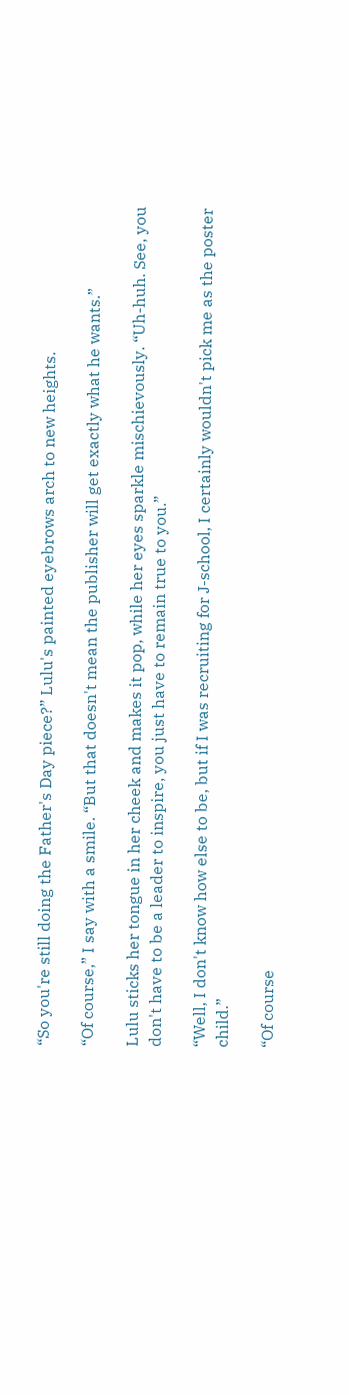“So you're still doing the Father's Day piece?” Lulu's painted eyebrows arch to new heights.

“Of course,” I say with a smile. “But that doesn't mean the publisher will get exactly what he wants.”

Lulu sticks her tongue in her cheek and makes it pop, while her eyes sparkle mischievously. “Uh-huh. See, you don't have to be a leader to inspire, you just have to remain true to you.”

“Well, I don't know how else to be, but if I was recruiting for J-school, I certainly wouldn't pick me as the poster child.”

“Of course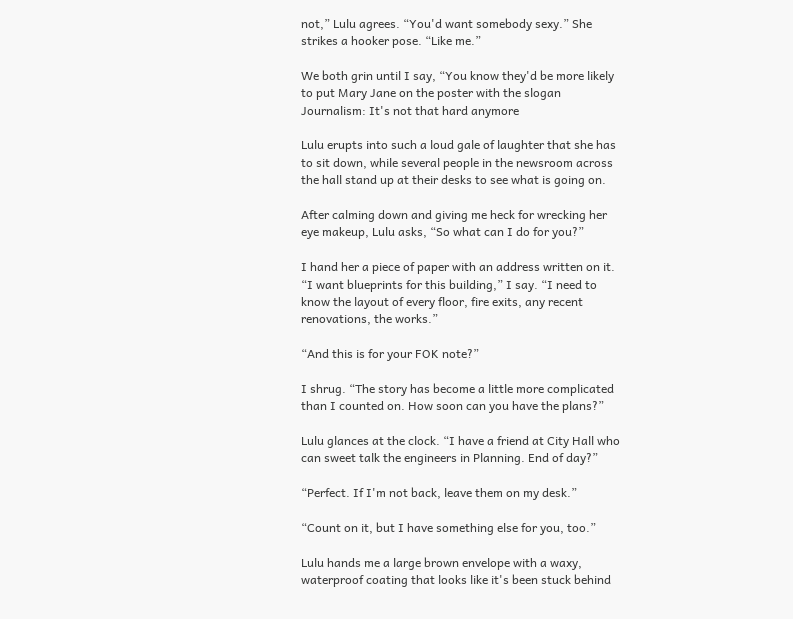not,” Lulu agrees. “You'd want somebody sexy.” She strikes a hooker pose. “Like me.”

We both grin until I say, “You know they'd be more likely to put Mary Jane on the poster with the slogan
Journalism: It's not that hard anymore

Lulu erupts into such a loud gale of laughter that she has to sit down, while several people in the newsroom across the hall stand up at their desks to see what is going on.

After calming down and giving me heck for wrecking her eye makeup, Lulu asks, “So what can I do for you?”

I hand her a piece of paper with an address written on it. “I want blueprints for this building,” I say. “I need to know the layout of every floor, fire exits, any recent renovations, the works.”

“And this is for your FOK note?”

I shrug. “The story has become a little more complicated than I counted on. How soon can you have the plans?”

Lulu glances at the clock. “I have a friend at City Hall who can sweet talk the engineers in Planning. End of day?”

“Perfect. If I'm not back, leave them on my desk.”

“Count on it, but I have something else for you, too.”

Lulu hands me a large brown envelope with a waxy, waterproof coating that looks like it's been stuck behind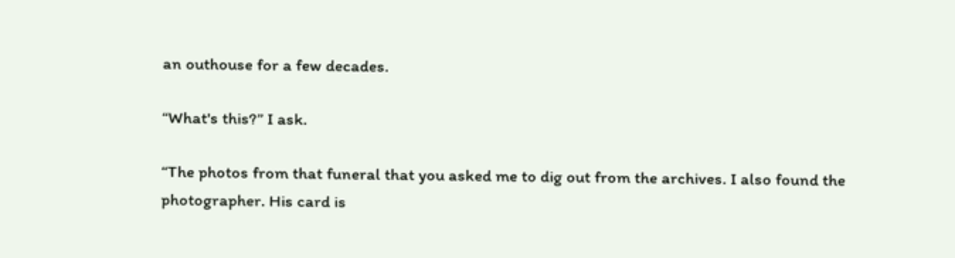an outhouse for a few decades.

“What's this?” I ask.

“The photos from that funeral that you asked me to dig out from the archives. I also found the photographer. His card is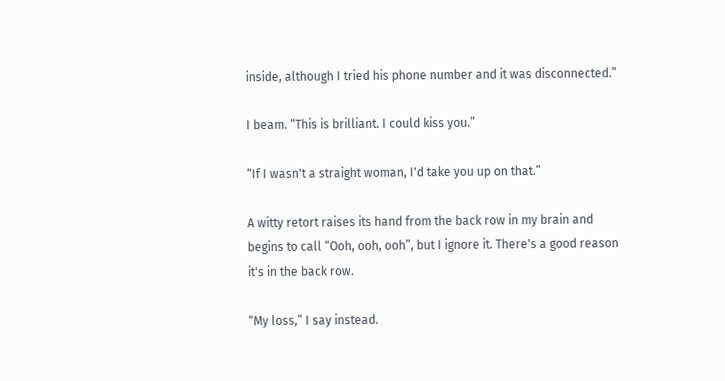inside, although I tried his phone number and it was disconnected.”

I beam. “This is brilliant. I could kiss you.”

“If I wasn't a straight woman, I'd take you up on that.”

A witty retort raises its hand from the back row in my brain and begins to call “Ooh, ooh, ooh”, but I ignore it. There's a good reason it's in the back row.

“My loss,” I say instead.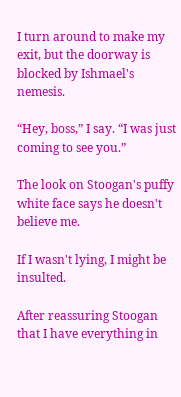I turn around to make my exit, but the doorway is blocked by Ishmael's nemesis.

“Hey, boss,” I say. “I was just coming to see you.”

The look on Stoogan's puffy white face says he doesn't believe me.

If I wasn't lying, I might be insulted.

After reassuring Stoogan that I have everything in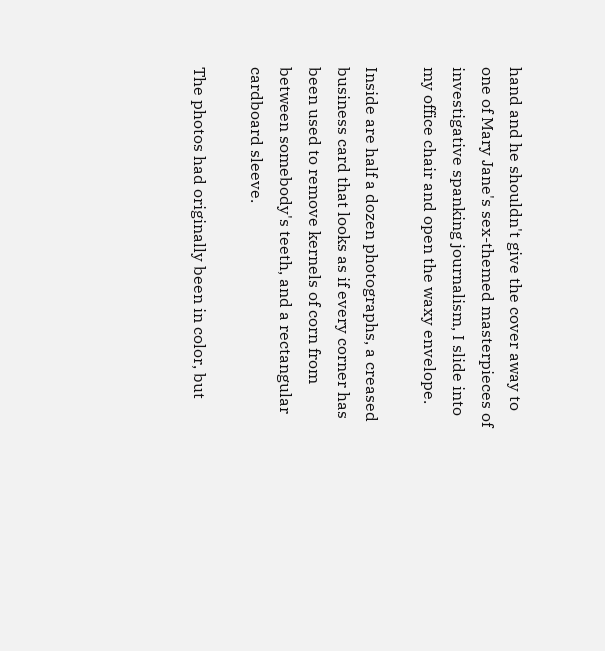hand and he shouldn't give the cover away to one of Mary Jane's sex-themed masterpieces of investigative spanking journalism, I slide into my office chair and open the waxy envelope.

Inside are half a dozen photographs, a creased business card that looks as if every corner has been used to remove kernels of corn from between somebody's teeth, and a rectangular cardboard sleeve.

The photos had originally been in color, but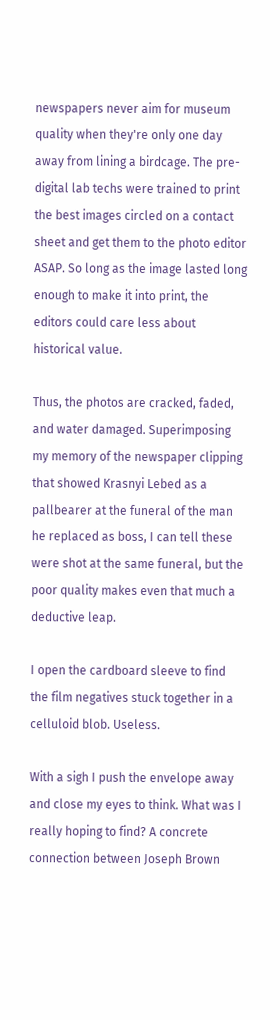newspapers never aim for museum quality when they're only one day away from lining a birdcage. The pre-digital lab techs were trained to print the best images circled on a contact sheet and get them to the photo editor ASAP. So long as the image lasted long enough to make it into print, the editors could care less about historical value.

Thus, the photos are cracked, faded, and water damaged. Superimposing my memory of the newspaper clipping that showed Krasnyi Lebed as a pallbearer at the funeral of the man he replaced as boss, I can tell these were shot at the same funeral, but the poor quality makes even that much a deductive leap.

I open the cardboard sleeve to find the film negatives stuck together in a celluloid blob. Useless.

With a sigh I push the envelope away and close my eyes to think. What was I really hoping to find? A concrete connection between Joseph Brown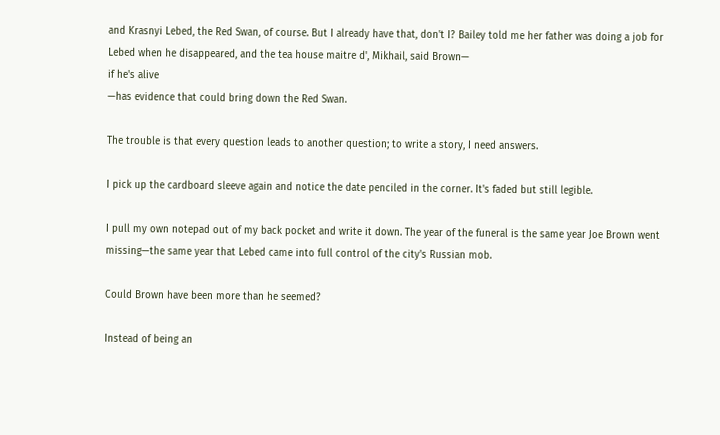and Krasnyi Lebed, the Red Swan, of course. But I already have that, don't I? Bailey told me her father was doing a job for Lebed when he disappeared, and the tea house maitre d', Mikhail, said Brown—
if he's alive
—has evidence that could bring down the Red Swan.

The trouble is that every question leads to another question; to write a story, I need answers.

I pick up the cardboard sleeve again and notice the date penciled in the corner. It's faded but still legible.

I pull my own notepad out of my back pocket and write it down. The year of the funeral is the same year Joe Brown went missing—the same year that Lebed came into full control of the city's Russian mob.

Could Brown have been more than he seemed?

Instead of being an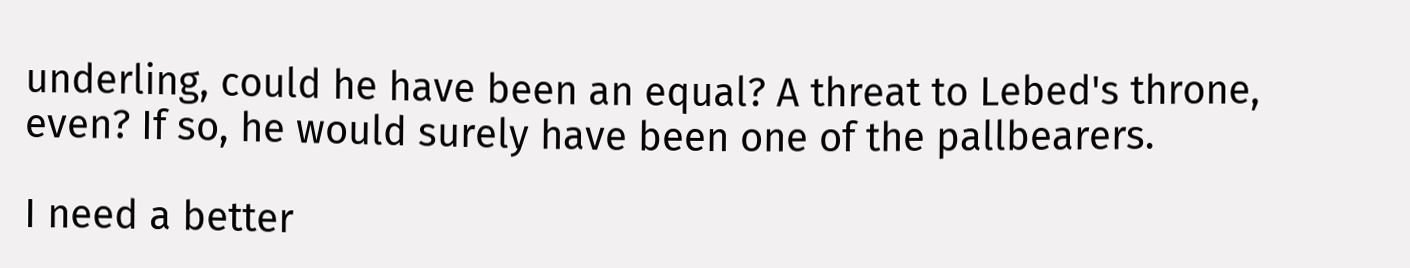underling, could he have been an equal? A threat to Lebed's throne, even? If so, he would surely have been one of the pallbearers.

I need a better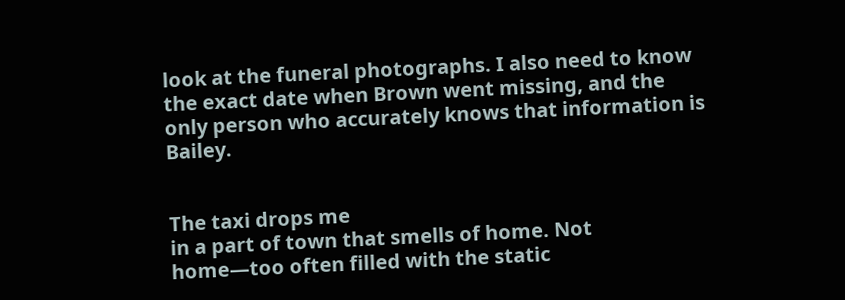look at the funeral photographs. I also need to know the exact date when Brown went missing, and the only person who accurately knows that information is Bailey.


The taxi drops me
in a part of town that smells of home. Not
home—too often filled with the static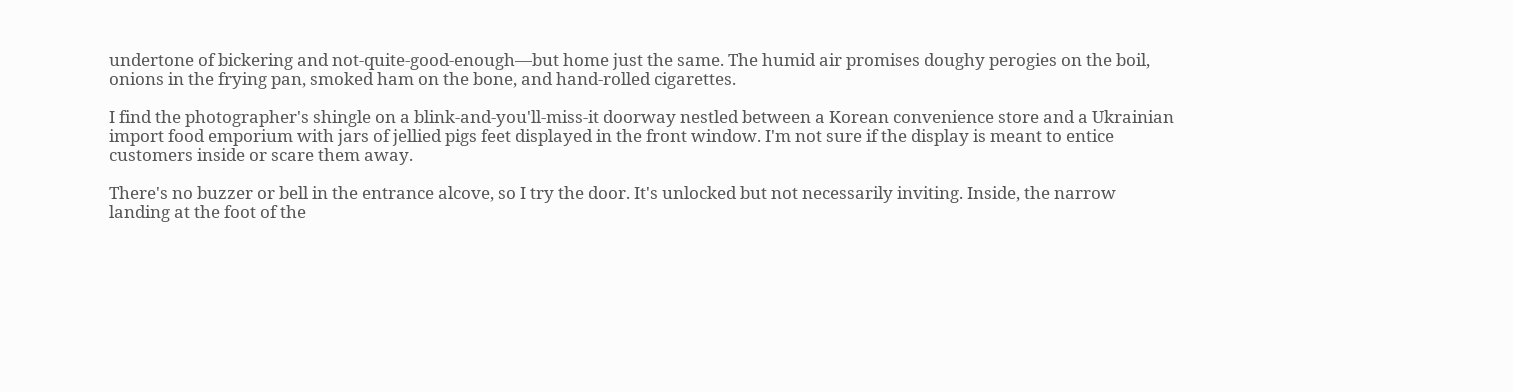undertone of bickering and not-quite-good-enough—but home just the same. The humid air promises doughy perogies on the boil, onions in the frying pan, smoked ham on the bone, and hand-rolled cigarettes.

I find the photographer's shingle on a blink-and-you'll-miss-it doorway nestled between a Korean convenience store and a Ukrainian import food emporium with jars of jellied pigs feet displayed in the front window. I'm not sure if the display is meant to entice customers inside or scare them away.

There's no buzzer or bell in the entrance alcove, so I try the door. It's unlocked but not necessarily inviting. Inside, the narrow landing at the foot of the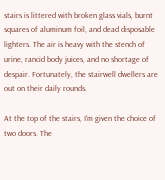stairs is littered with broken glass vials, burnt squares of aluminum foil, and dead disposable lighters. The air is heavy with the stench of urine, rancid body juices, and no shortage of despair. Fortunately, the stairwell dwellers are out on their daily rounds.

At the top of the stairs, I'm given the choice of two doors. The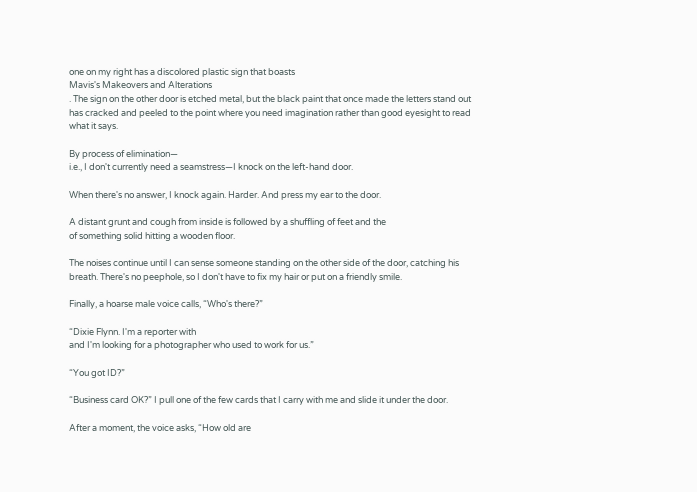one on my right has a discolored plastic sign that boasts
Mavis's Makeovers and Alterations
. The sign on the other door is etched metal, but the black paint that once made the letters stand out has cracked and peeled to the point where you need imagination rather than good eyesight to read what it says.

By process of elimination—
i.e., I don't currently need a seamstress—I knock on the left-hand door.

When there's no answer, I knock again. Harder. And press my ear to the door.

A distant grunt and cough from inside is followed by a shuffling of feet and the
of something solid hitting a wooden floor.

The noises continue until I can sense someone standing on the other side of the door, catching his breath. There's no peephole, so I don't have to fix my hair or put on a friendly smile.

Finally, a hoarse male voice calls, “Who's there?”

“Dixie Flynn. I'm a reporter with
and I'm looking for a photographer who used to work for us.”

“You got ID?”

“Business card OK?” I pull one of the few cards that I carry with me and slide it under the door.

After a moment, the voice asks, “How old are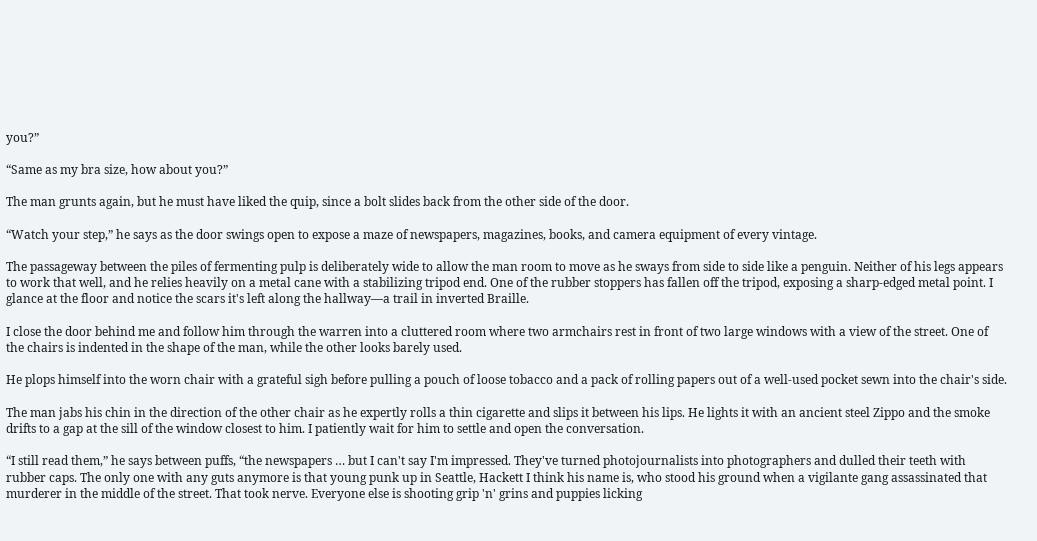you?”

“Same as my bra size, how about you?”

The man grunts again, but he must have liked the quip, since a bolt slides back from the other side of the door.

“Watch your step,” he says as the door swings open to expose a maze of newspapers, magazines, books, and camera equipment of every vintage.

The passageway between the piles of fermenting pulp is deliberately wide to allow the man room to move as he sways from side to side like a penguin. Neither of his legs appears to work that well, and he relies heavily on a metal cane with a stabilizing tripod end. One of the rubber stoppers has fallen off the tripod, exposing a sharp-edged metal point. I glance at the floor and notice the scars it's left along the hallway—a trail in inverted Braille.

I close the door behind me and follow him through the warren into a cluttered room where two armchairs rest in front of two large windows with a view of the street. One of the chairs is indented in the shape of the man, while the other looks barely used.

He plops himself into the worn chair with a grateful sigh before pulling a pouch of loose tobacco and a pack of rolling papers out of a well-used pocket sewn into the chair's side.

The man jabs his chin in the direction of the other chair as he expertly rolls a thin cigarette and slips it between his lips. He lights it with an ancient steel Zippo and the smoke drifts to a gap at the sill of the window closest to him. I patiently wait for him to settle and open the conversation.

“I still read them,” he says between puffs, “the newspapers … but I can't say I'm impressed. They've turned photojournalists into photographers and dulled their teeth with rubber caps. The only one with any guts anymore is that young punk up in Seattle, Hackett I think his name is, who stood his ground when a vigilante gang assassinated that murderer in the middle of the street. That took nerve. Everyone else is shooting grip 'n' grins and puppies licking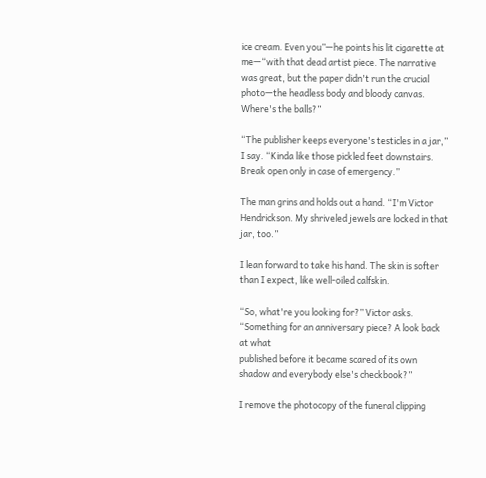ice cream. Even you”—he points his lit cigarette at me—“with that dead artist piece. The narrative was great, but the paper didn't run the crucial photo—the headless body and bloody canvas. Where's the balls?”

“The publisher keeps everyone's testicles in a jar,” I say. “Kinda like those pickled feet downstairs. Break open only in case of emergency.”

The man grins and holds out a hand. “I'm Victor Hendrickson. My shriveled jewels are locked in that jar, too.”

I lean forward to take his hand. The skin is softer than I expect, like well-oiled calfskin.

“So, what're you looking for?” Victor asks. “Something for an anniversary piece? A look back at what
published before it became scared of its own shadow and everybody else's checkbook?”

I remove the photocopy of the funeral clipping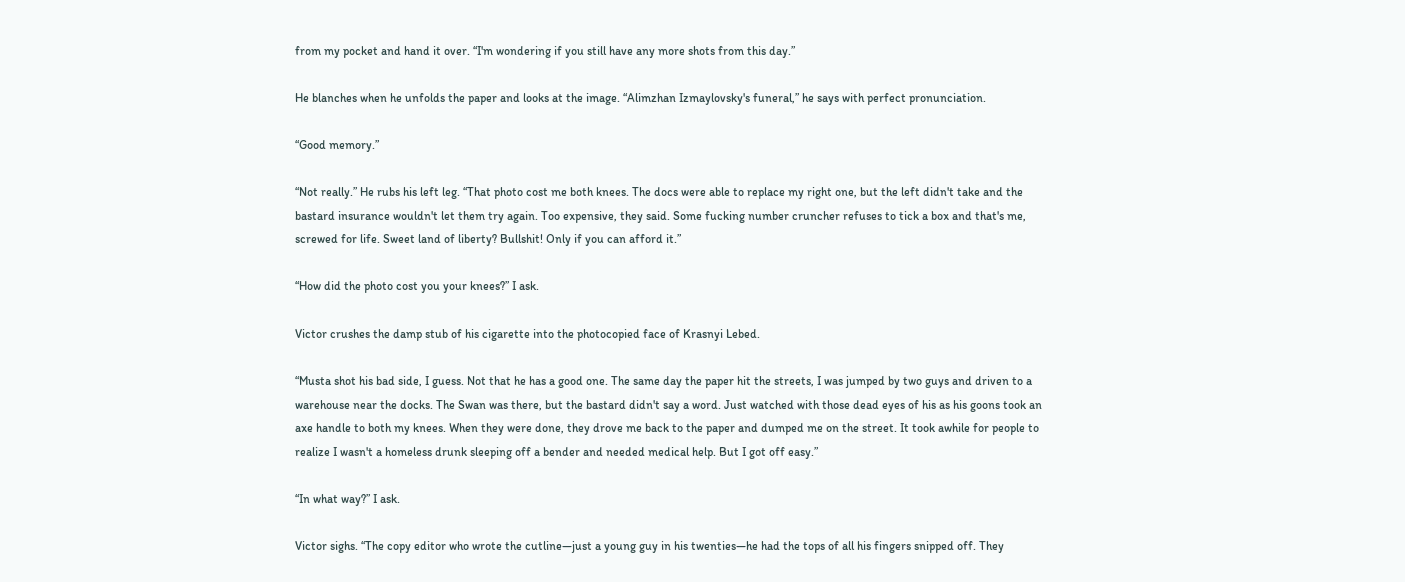from my pocket and hand it over. “I'm wondering if you still have any more shots from this day.”

He blanches when he unfolds the paper and looks at the image. “Alimzhan Izmaylovsky's funeral,” he says with perfect pronunciation.

“Good memory.”

“Not really.” He rubs his left leg. “That photo cost me both knees. The docs were able to replace my right one, but the left didn't take and the bastard insurance wouldn't let them try again. Too expensive, they said. Some fucking number cruncher refuses to tick a box and that's me, screwed for life. Sweet land of liberty? Bullshit! Only if you can afford it.”

“How did the photo cost you your knees?” I ask.

Victor crushes the damp stub of his cigarette into the photocopied face of Krasnyi Lebed.

“Musta shot his bad side, I guess. Not that he has a good one. The same day the paper hit the streets, I was jumped by two guys and driven to a warehouse near the docks. The Swan was there, but the bastard didn't say a word. Just watched with those dead eyes of his as his goons took an axe handle to both my knees. When they were done, they drove me back to the paper and dumped me on the street. It took awhile for people to realize I wasn't a homeless drunk sleeping off a bender and needed medical help. But I got off easy.”

“In what way?” I ask.

Victor sighs. “The copy editor who wrote the cutline—just a young guy in his twenties—he had the tops of all his fingers snipped off. They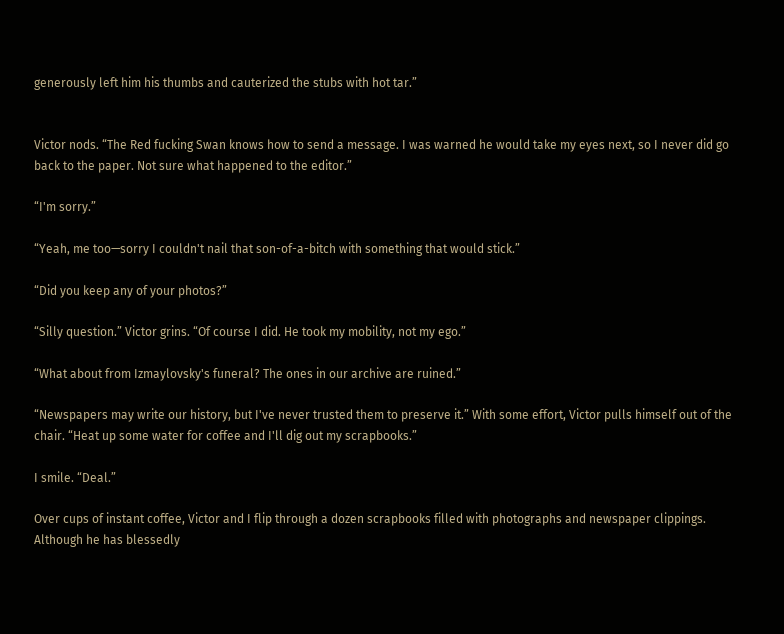generously left him his thumbs and cauterized the stubs with hot tar.”


Victor nods. “The Red fucking Swan knows how to send a message. I was warned he would take my eyes next, so I never did go back to the paper. Not sure what happened to the editor.”

“I'm sorry.”

“Yeah, me too—sorry I couldn't nail that son-of-a-bitch with something that would stick.”

“Did you keep any of your photos?”

“Silly question.” Victor grins. “Of course I did. He took my mobility, not my ego.”

“What about from Izmaylovsky's funeral? The ones in our archive are ruined.”

“Newspapers may write our history, but I've never trusted them to preserve it.” With some effort, Victor pulls himself out of the chair. “Heat up some water for coffee and I'll dig out my scrapbooks.”

I smile. “Deal.”

Over cups of instant coffee, Victor and I flip through a dozen scrapbooks filled with photographs and newspaper clippings. Although he has blessedly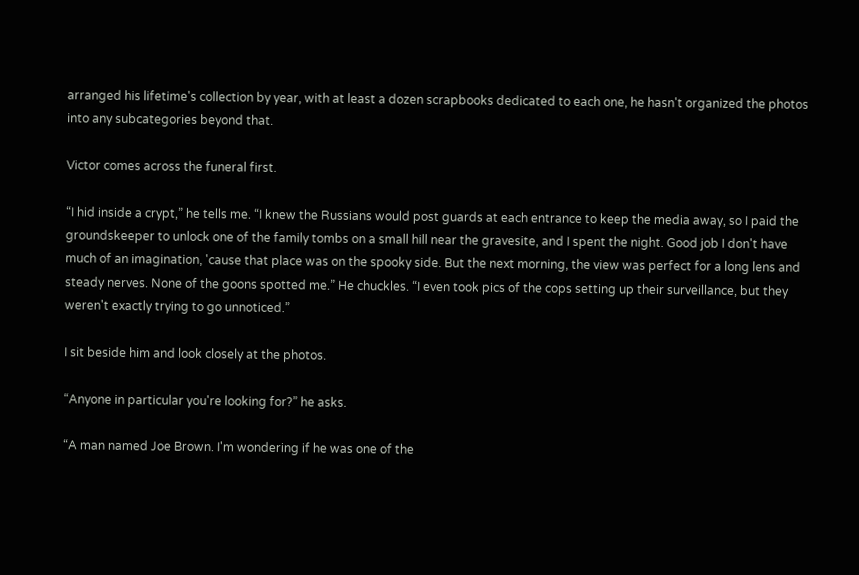arranged his lifetime's collection by year, with at least a dozen scrapbooks dedicated to each one, he hasn't organized the photos into any subcategories beyond that.

Victor comes across the funeral first.

“I hid inside a crypt,” he tells me. “I knew the Russians would post guards at each entrance to keep the media away, so I paid the groundskeeper to unlock one of the family tombs on a small hill near the gravesite, and I spent the night. Good job I don't have much of an imagination, 'cause that place was on the spooky side. But the next morning, the view was perfect for a long lens and steady nerves. None of the goons spotted me.” He chuckles. “I even took pics of the cops setting up their surveillance, but they weren't exactly trying to go unnoticed.”

I sit beside him and look closely at the photos.

“Anyone in particular you're looking for?” he asks.

“A man named Joe Brown. I'm wondering if he was one of the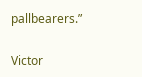pallbearers.”

Victor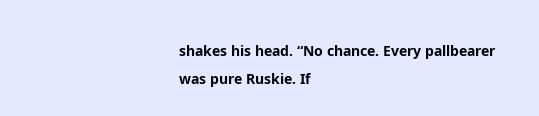shakes his head. “No chance. Every pallbearer was pure Ruskie. If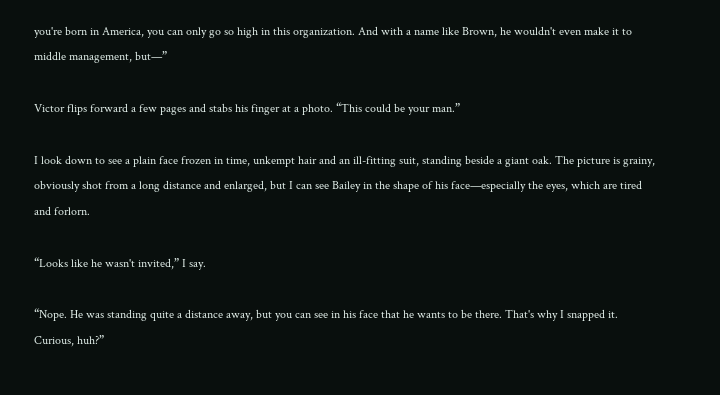you're born in America, you can only go so high in this organization. And with a name like Brown, he wouldn't even make it to middle management, but—”

Victor flips forward a few pages and stabs his finger at a photo. “This could be your man.”

I look down to see a plain face frozen in time, unkempt hair and an ill-fitting suit, standing beside a giant oak. The picture is grainy, obviously shot from a long distance and enlarged, but I can see Bailey in the shape of his face—especially the eyes, which are tired and forlorn.

“Looks like he wasn't invited,” I say.

“Nope. He was standing quite a distance away, but you can see in his face that he wants to be there. That's why I snapped it. Curious, huh?”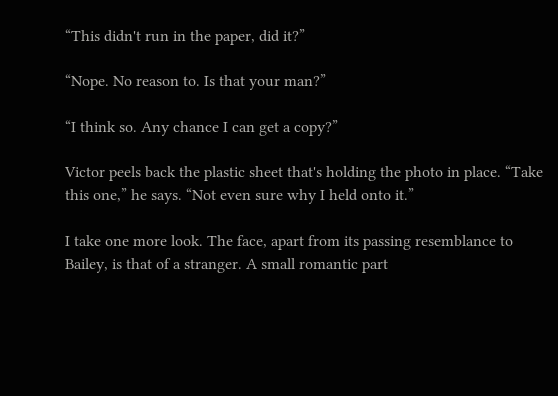“This didn't run in the paper, did it?”

“Nope. No reason to. Is that your man?”

“I think so. Any chance I can get a copy?”

Victor peels back the plastic sheet that's holding the photo in place. “Take this one,” he says. “Not even sure why I held onto it.”

I take one more look. The face, apart from its passing resemblance to Bailey, is that of a stranger. A small romantic part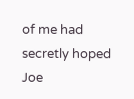of me had secretly hoped Joe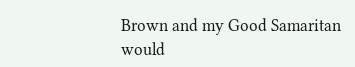Brown and my Good Samaritan would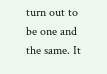turn out to be one and the same. It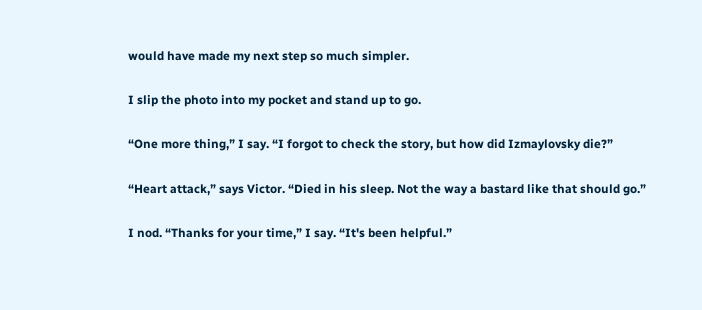would have made my next step so much simpler.

I slip the photo into my pocket and stand up to go.

“One more thing,” I say. “I forgot to check the story, but how did Izmaylovsky die?”

“Heart attack,” says Victor. “Died in his sleep. Not the way a bastard like that should go.”

I nod. “Thanks for your time,” I say. “It's been helpful.”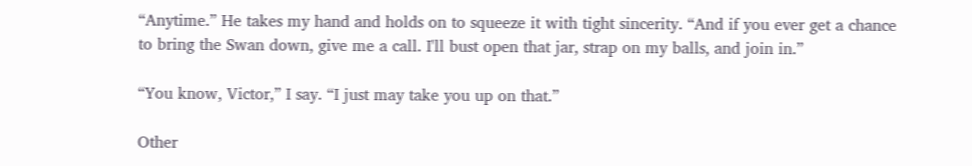“Anytime.” He takes my hand and holds on to squeeze it with tight sincerity. “And if you ever get a chance to bring the Swan down, give me a call. I'll bust open that jar, strap on my balls, and join in.”

“You know, Victor,” I say. “I just may take you up on that.”

Other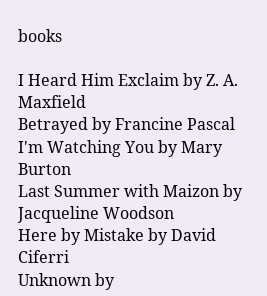books

I Heard Him Exclaim by Z. A. Maxfield
Betrayed by Francine Pascal
I'm Watching You by Mary Burton
Last Summer with Maizon by Jacqueline Woodson
Here by Mistake by David Ciferri
Unknown by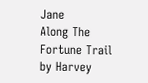Jane
Along The Fortune Trail by Harvey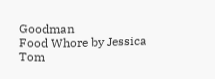Goodman
Food Whore by Jessica Tom